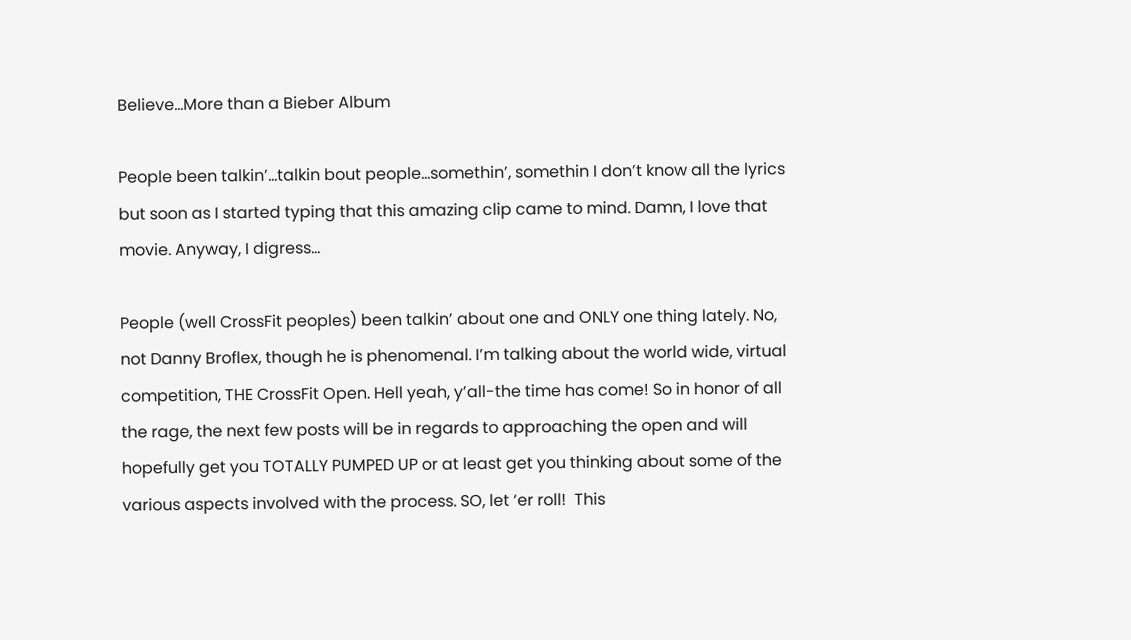Believe…More than a Bieber Album

People been talkin’…talkin bout people…somethin’, somethin I don’t know all the lyrics but soon as I started typing that this amazing clip came to mind. Damn, I love that movie. Anyway, I digress…

People (well CrossFit peoples) been talkin’ about one and ONLY one thing lately. No, not Danny Broflex, though he is phenomenal. I’m talking about the world wide, virtual competition, THE CrossFit Open. Hell yeah, y’all-the time has come! So in honor of all the rage, the next few posts will be in regards to approaching the open and will hopefully get you TOTALLY PUMPED UP or at least get you thinking about some of the various aspects involved with the process. SO, let ‘er roll!  This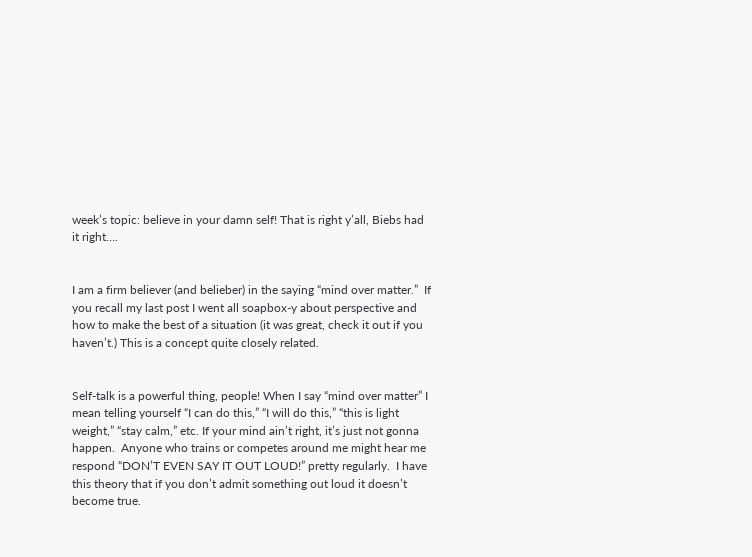week’s topic: believe in your damn self! That is right y’all, Biebs had it right….


I am a firm believer (and belieber) in the saying “mind over matter.”  If you recall my last post I went all soapbox-y about perspective and how to make the best of a situation (it was great, check it out if you haven’t.) This is a concept quite closely related.


Self-talk is a powerful thing, people! When I say “mind over matter” I mean telling yourself “I can do this,” “I will do this,” “this is light weight,” “stay calm,” etc. If your mind ain’t right, it’s just not gonna happen.  Anyone who trains or competes around me might hear me respond “DON’T EVEN SAY IT OUT LOUD!” pretty regularly.  I have this theory that if you don’t admit something out loud it doesn’t become true.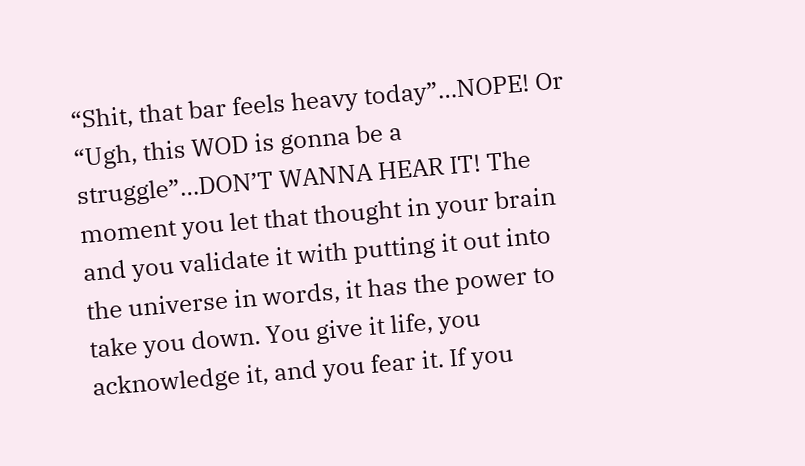“Shit, that bar feels heavy today”…NOPE! Or “Ugh, this WOD is gonna be a struggle”…DON’T WANNA HEAR IT! The moment you let that thought in your brain and you validate it with putting it out into the universe in words, it has the power to take you down. You give it life, you acknowledge it, and you fear it. If you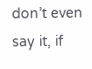don’t even say it, if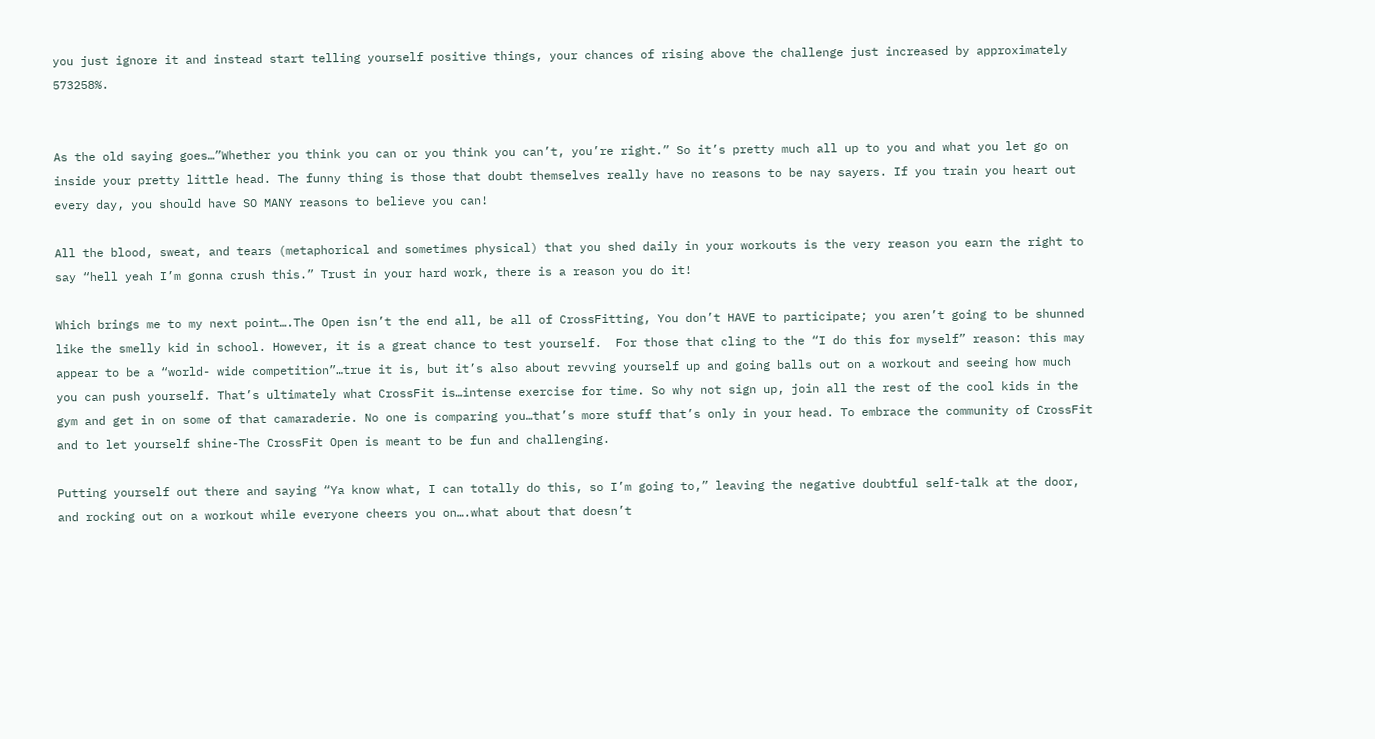you just ignore it and instead start telling yourself positive things, your chances of rising above the challenge just increased by approximately 573258%.


As the old saying goes…”Whether you think you can or you think you can’t, you’re right.” So it’s pretty much all up to you and what you let go on inside your pretty little head. The funny thing is those that doubt themselves really have no reasons to be nay sayers. If you train you heart out every day, you should have SO MANY reasons to believe you can!

All the blood, sweat, and tears (metaphorical and sometimes physical) that you shed daily in your workouts is the very reason you earn the right to say “hell yeah I’m gonna crush this.” Trust in your hard work, there is a reason you do it!

Which brings me to my next point….The Open isn’t the end all, be all of CrossFitting, You don’t HAVE to participate; you aren’t going to be shunned like the smelly kid in school. However, it is a great chance to test yourself.  For those that cling to the “I do this for myself” reason: this may appear to be a “world- wide competition”…true it is, but it’s also about revving yourself up and going balls out on a workout and seeing how much you can push yourself. That’s ultimately what CrossFit is…intense exercise for time. So why not sign up, join all the rest of the cool kids in the gym and get in on some of that camaraderie. No one is comparing you…that’s more stuff that’s only in your head. To embrace the community of CrossFit and to let yourself shine-The CrossFit Open is meant to be fun and challenging.

Putting yourself out there and saying “Ya know what, I can totally do this, so I’m going to,” leaving the negative doubtful self-talk at the door, and rocking out on a workout while everyone cheers you on….what about that doesn’t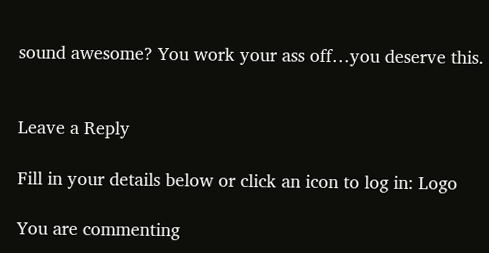sound awesome? You work your ass off…you deserve this.


Leave a Reply

Fill in your details below or click an icon to log in: Logo

You are commenting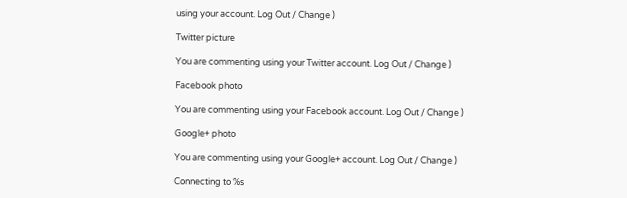using your account. Log Out / Change )

Twitter picture

You are commenting using your Twitter account. Log Out / Change )

Facebook photo

You are commenting using your Facebook account. Log Out / Change )

Google+ photo

You are commenting using your Google+ account. Log Out / Change )

Connecting to %s